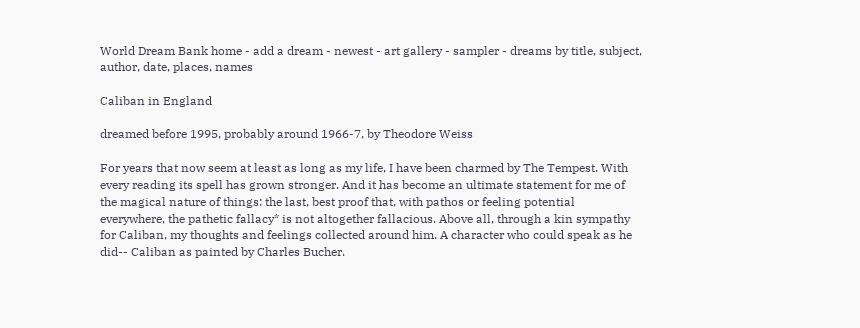World Dream Bank home - add a dream - newest - art gallery - sampler - dreams by title, subject, author, date, places, names

Caliban in England

dreamed before 1995, probably around 1966-7, by Theodore Weiss

For years that now seem at least as long as my life, I have been charmed by The Tempest. With every reading its spell has grown stronger. And it has become an ultimate statement for me of the magical nature of things: the last, best proof that, with pathos or feeling potential everywhere, the pathetic fallacy* is not altogether fallacious. Above all, through a kin sympathy for Caliban, my thoughts and feelings collected around him. A character who could speak as he did-- Caliban as painted by Charles Bucher.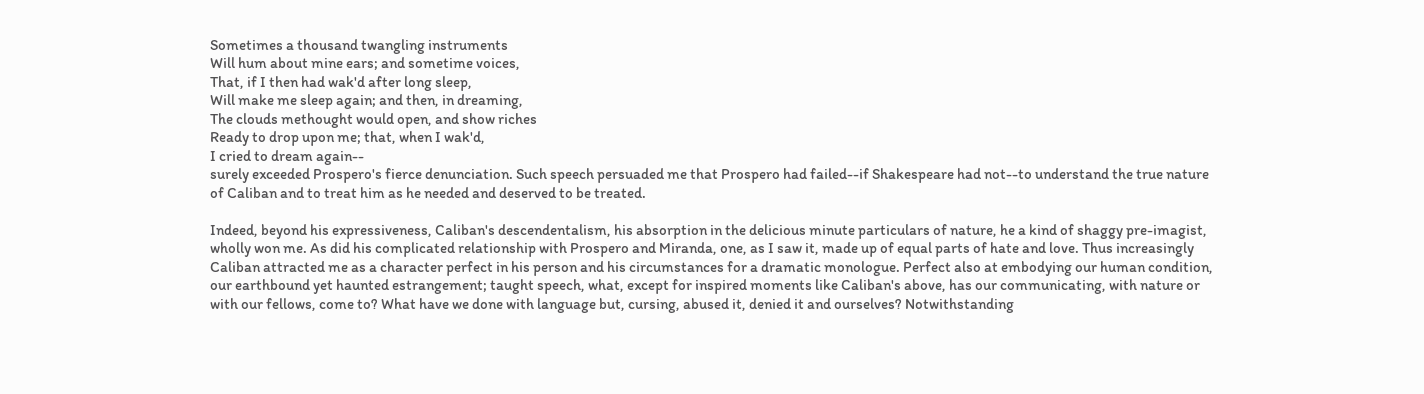Sometimes a thousand twangling instruments
Will hum about mine ears; and sometime voices,
That, if I then had wak'd after long sleep,
Will make me sleep again; and then, in dreaming,
The clouds methought would open, and show riches
Ready to drop upon me; that, when I wak'd,
I cried to dream again--
surely exceeded Prospero's fierce denunciation. Such speech persuaded me that Prospero had failed--if Shakespeare had not--to understand the true nature of Caliban and to treat him as he needed and deserved to be treated.

Indeed, beyond his expressiveness, Caliban's descendentalism, his absorption in the delicious minute particulars of nature, he a kind of shaggy pre-imagist, wholly won me. As did his complicated relationship with Prospero and Miranda, one, as I saw it, made up of equal parts of hate and love. Thus increasingly Caliban attracted me as a character perfect in his person and his circumstances for a dramatic monologue. Perfect also at embodying our human condition, our earthbound yet haunted estrangement; taught speech, what, except for inspired moments like Caliban's above, has our communicating, with nature or with our fellows, come to? What have we done with language but, cursing, abused it, denied it and ourselves? Notwithstanding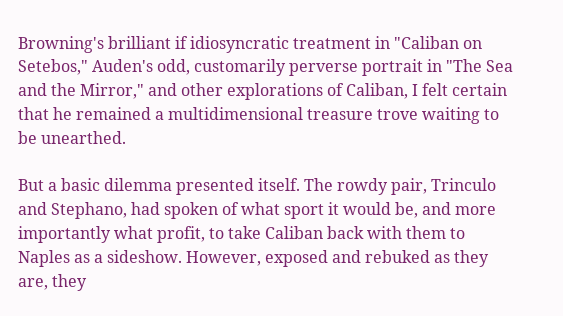Browning's brilliant if idiosyncratic treatment in "Caliban on Setebos," Auden's odd, customarily perverse portrait in "The Sea and the Mirror," and other explorations of Caliban, I felt certain that he remained a multidimensional treasure trove waiting to be unearthed.

But a basic dilemma presented itself. The rowdy pair, Trinculo and Stephano, had spoken of what sport it would be, and more importantly what profit, to take Caliban back with them to Naples as a sideshow. However, exposed and rebuked as they are, they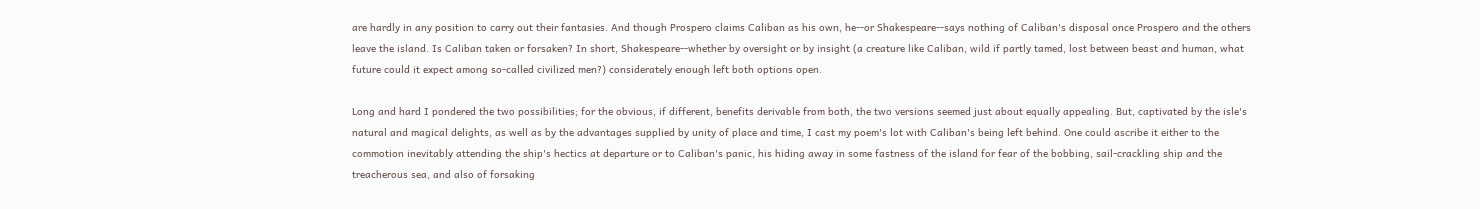are hardly in any position to carry out their fantasies. And though Prospero claims Caliban as his own, he--or Shakespeare--says nothing of Caliban's disposal once Prospero and the others leave the island. Is Caliban taken or forsaken? In short, Shakespeare--whether by oversight or by insight (a creature like Caliban, wild if partly tamed, lost between beast and human, what future could it expect among so-called civilized men?) considerately enough left both options open.

Long and hard I pondered the two possibilities; for the obvious, if different, benefits derivable from both, the two versions seemed just about equally appealing. But, captivated by the isle's natural and magical delights, as well as by the advantages supplied by unity of place and time, I cast my poem's lot with Caliban's being left behind. One could ascribe it either to the commotion inevitably attending the ship's hectics at departure or to Caliban's panic, his hiding away in some fastness of the island for fear of the bobbing, sail-crackling ship and the treacherous sea, and also of forsaking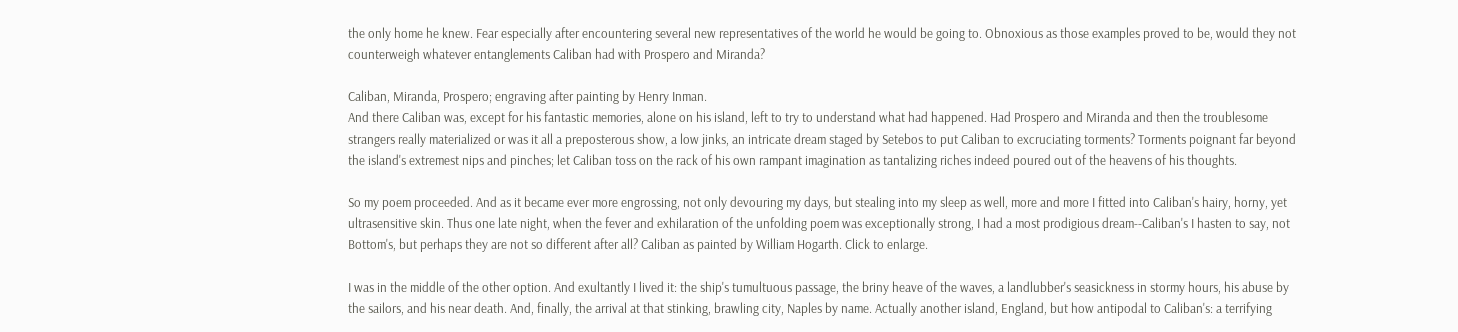the only home he knew. Fear especially after encountering several new representatives of the world he would be going to. Obnoxious as those examples proved to be, would they not counterweigh whatever entanglements Caliban had with Prospero and Miranda?

Caliban, Miranda, Prospero; engraving after painting by Henry Inman.
And there Caliban was, except for his fantastic memories, alone on his island, left to try to understand what had happened. Had Prospero and Miranda and then the troublesome strangers really materialized or was it all a preposterous show, a low jinks, an intricate dream staged by Setebos to put Caliban to excruciating torments? Torments poignant far beyond the island's extremest nips and pinches; let Caliban toss on the rack of his own rampant imagination as tantalizing riches indeed poured out of the heavens of his thoughts.

So my poem proceeded. And as it became ever more engrossing, not only devouring my days, but stealing into my sleep as well, more and more I fitted into Caliban's hairy, horny, yet ultrasensitive skin. Thus one late night, when the fever and exhilaration of the unfolding poem was exceptionally strong, I had a most prodigious dream--Caliban's I hasten to say, not Bottom's, but perhaps they are not so different after all? Caliban as painted by William Hogarth. Click to enlarge.

I was in the middle of the other option. And exultantly I lived it: the ship's tumultuous passage, the briny heave of the waves, a landlubber's seasickness in stormy hours, his abuse by the sailors, and his near death. And, finally, the arrival at that stinking, brawling city, Naples by name. Actually another island, England, but how antipodal to Caliban's: a terrifying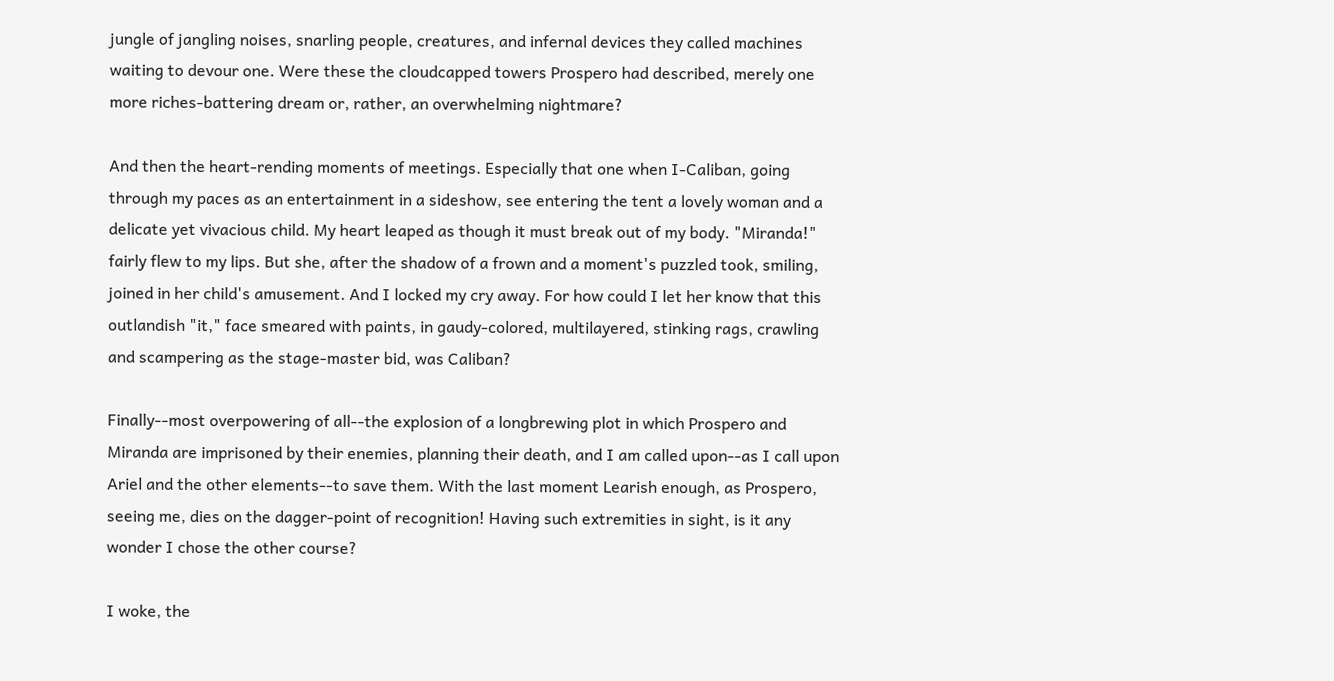jungle of jangling noises, snarling people, creatures, and infernal devices they called machines waiting to devour one. Were these the cloudcapped towers Prospero had described, merely one more riches-battering dream or, rather, an overwhelming nightmare?

And then the heart-rending moments of meetings. Especially that one when I-Caliban, going through my paces as an entertainment in a sideshow, see entering the tent a lovely woman and a delicate yet vivacious child. My heart leaped as though it must break out of my body. "Miranda!" fairly flew to my lips. But she, after the shadow of a frown and a moment's puzzled took, smiling, joined in her child's amusement. And I locked my cry away. For how could I let her know that this outlandish "it," face smeared with paints, in gaudy-colored, multilayered, stinking rags, crawling and scampering as the stage-master bid, was Caliban?

Finally--most overpowering of all--the explosion of a longbrewing plot in which Prospero and Miranda are imprisoned by their enemies, planning their death, and I am called upon--as I call upon Ariel and the other elements--to save them. With the last moment Learish enough, as Prospero, seeing me, dies on the dagger-point of recognition! Having such extremities in sight, is it any wonder I chose the other course?

I woke, the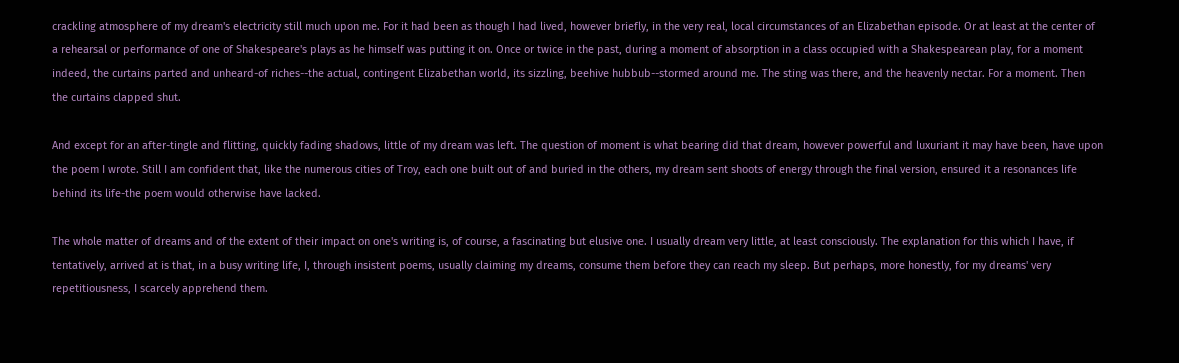crackling atmosphere of my dream's electricity still much upon me. For it had been as though I had lived, however briefly, in the very real, local circumstances of an Elizabethan episode. Or at least at the center of a rehearsal or performance of one of Shakespeare's plays as he himself was putting it on. Once or twice in the past, during a moment of absorption in a class occupied with a Shakespearean play, for a moment indeed, the curtains parted and unheard-of riches--the actual, contingent Elizabethan world, its sizzling, beehive hubbub--stormed around me. The sting was there, and the heavenly nectar. For a moment. Then the curtains clapped shut.

And except for an after-tingle and flitting, quickly fading shadows, little of my dream was left. The question of moment is what bearing did that dream, however powerful and luxuriant it may have been, have upon the poem I wrote. Still I am confident that, like the numerous cities of Troy, each one built out of and buried in the others, my dream sent shoots of energy through the final version, ensured it a resonances life behind its life-the poem would otherwise have lacked.

The whole matter of dreams and of the extent of their impact on one's writing is, of course, a fascinating but elusive one. I usually dream very little, at least consciously. The explanation for this which I have, if tentatively, arrived at is that, in a busy writing life, I, through insistent poems, usually claiming my dreams, consume them before they can reach my sleep. But perhaps, more honestly, for my dreams' very repetitiousness, I scarcely apprehend them.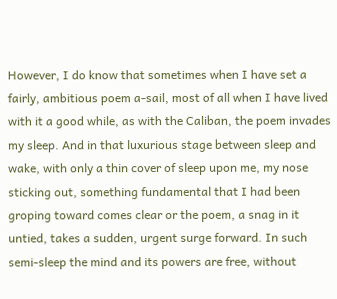However, I do know that sometimes when I have set a fairly, ambitious poem a-sail, most of all when I have lived with it a good while, as with the Caliban, the poem invades my sleep. And in that luxurious stage between sleep and wake, with only a thin cover of sleep upon me, my nose sticking out, something fundamental that I had been groping toward comes clear or the poem, a snag in it untied, takes a sudden, urgent surge forward. In such semi-sleep the mind and its powers are free, without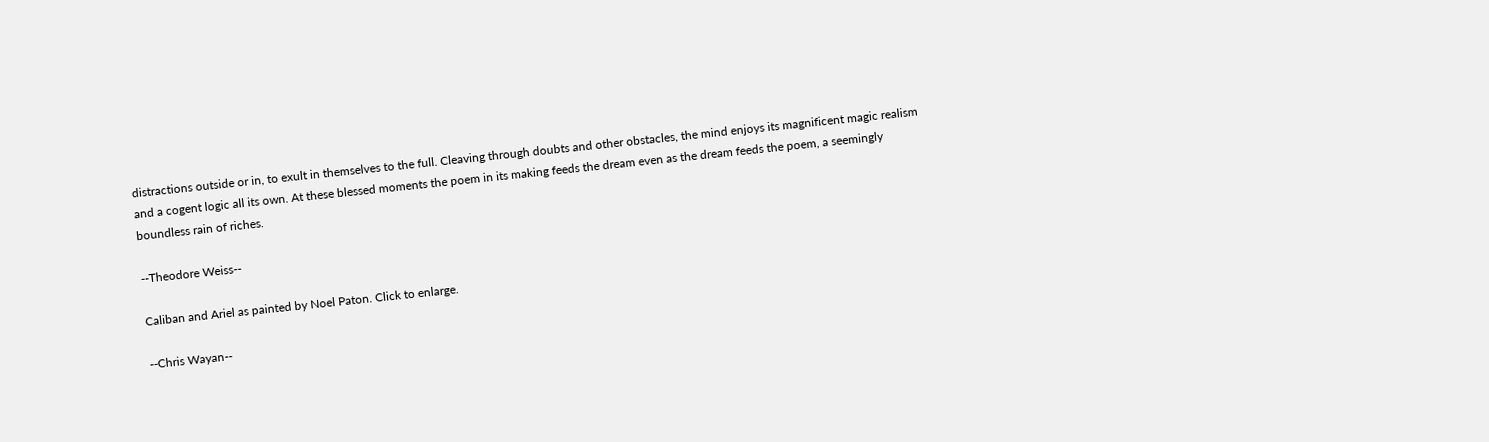distractions outside or in, to exult in themselves to the full. Cleaving through doubts and other obstacles, the mind enjoys its magnificent magic realism and a cogent logic all its own. At these blessed moments the poem in its making feeds the dream even as the dream feeds the poem, a seemingly boundless rain of riches.

--Theodore Weiss--

Caliban and Ariel as painted by Noel Paton. Click to enlarge.

--Chris Wayan--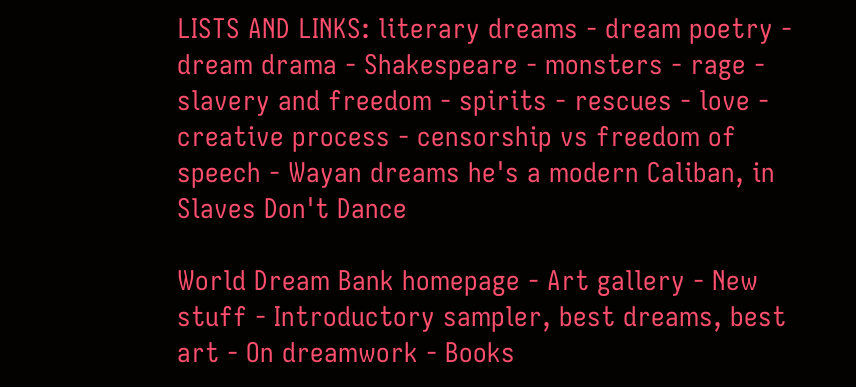LISTS AND LINKS: literary dreams - dream poetry - dream drama - Shakespeare - monsters - rage - slavery and freedom - spirits - rescues - love - creative process - censorship vs freedom of speech - Wayan dreams he's a modern Caliban, in Slaves Don't Dance

World Dream Bank homepage - Art gallery - New stuff - Introductory sampler, best dreams, best art - On dreamwork - Books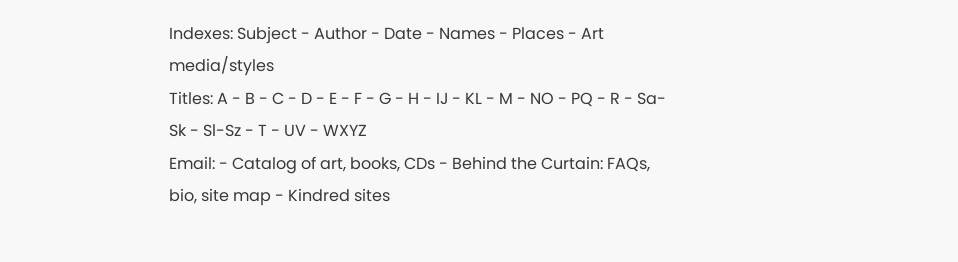Indexes: Subject - Author - Date - Names - Places - Art media/styles
Titles: A - B - C - D - E - F - G - H - IJ - KL - M - NO - PQ - R - Sa-Sk - Sl-Sz - T - UV - WXYZ
Email: - Catalog of art, books, CDs - Behind the Curtain: FAQs, bio, site map - Kindred sites